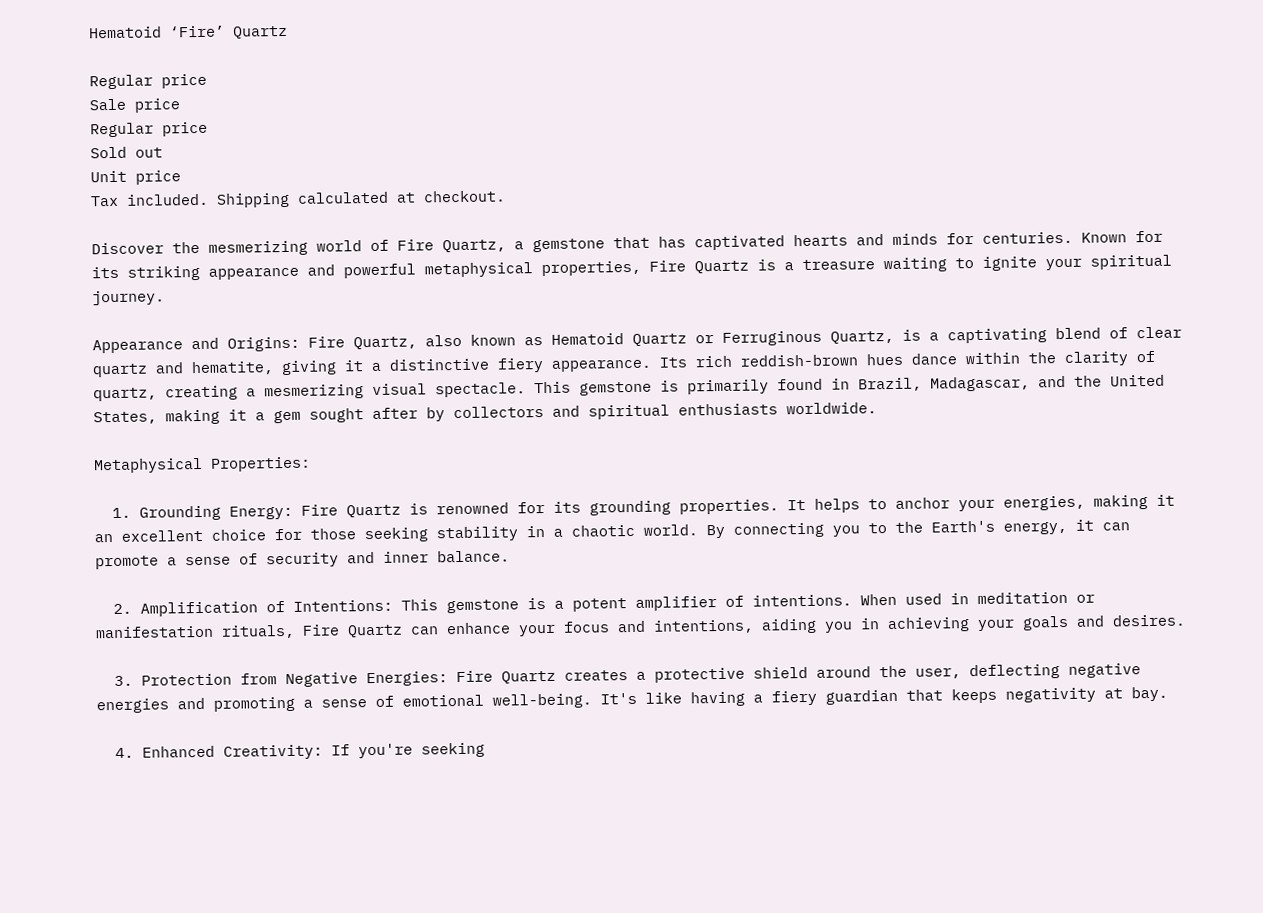Hematoid ‘Fire’ Quartz

Regular price
Sale price
Regular price
Sold out
Unit price
Tax included. Shipping calculated at checkout.

Discover the mesmerizing world of Fire Quartz, a gemstone that has captivated hearts and minds for centuries. Known for its striking appearance and powerful metaphysical properties, Fire Quartz is a treasure waiting to ignite your spiritual journey.

Appearance and Origins: Fire Quartz, also known as Hematoid Quartz or Ferruginous Quartz, is a captivating blend of clear quartz and hematite, giving it a distinctive fiery appearance. Its rich reddish-brown hues dance within the clarity of quartz, creating a mesmerizing visual spectacle. This gemstone is primarily found in Brazil, Madagascar, and the United States, making it a gem sought after by collectors and spiritual enthusiasts worldwide.

Metaphysical Properties:

  1. Grounding Energy: Fire Quartz is renowned for its grounding properties. It helps to anchor your energies, making it an excellent choice for those seeking stability in a chaotic world. By connecting you to the Earth's energy, it can promote a sense of security and inner balance.

  2. Amplification of Intentions: This gemstone is a potent amplifier of intentions. When used in meditation or manifestation rituals, Fire Quartz can enhance your focus and intentions, aiding you in achieving your goals and desires.

  3. Protection from Negative Energies: Fire Quartz creates a protective shield around the user, deflecting negative energies and promoting a sense of emotional well-being. It's like having a fiery guardian that keeps negativity at bay.

  4. Enhanced Creativity: If you're seeking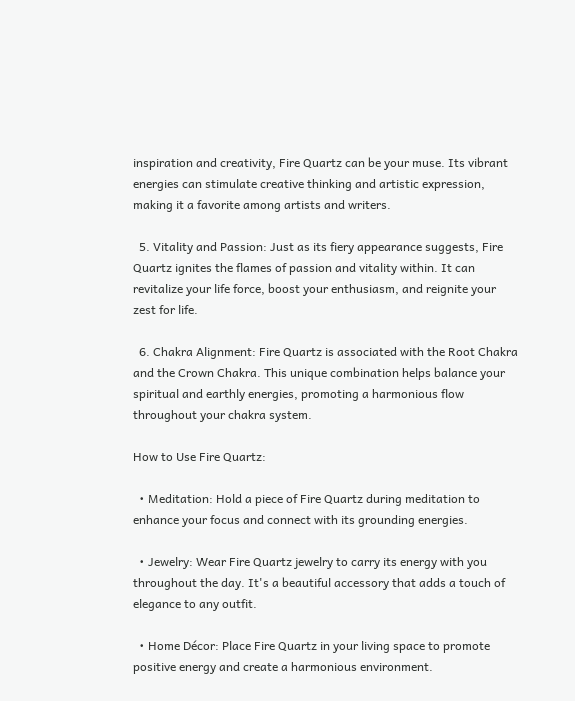inspiration and creativity, Fire Quartz can be your muse. Its vibrant energies can stimulate creative thinking and artistic expression, making it a favorite among artists and writers.

  5. Vitality and Passion: Just as its fiery appearance suggests, Fire Quartz ignites the flames of passion and vitality within. It can revitalize your life force, boost your enthusiasm, and reignite your zest for life.

  6. Chakra Alignment: Fire Quartz is associated with the Root Chakra and the Crown Chakra. This unique combination helps balance your spiritual and earthly energies, promoting a harmonious flow throughout your chakra system.

How to Use Fire Quartz:

  • Meditation: Hold a piece of Fire Quartz during meditation to enhance your focus and connect with its grounding energies.

  • Jewelry: Wear Fire Quartz jewelry to carry its energy with you throughout the day. It's a beautiful accessory that adds a touch of elegance to any outfit.

  • Home Décor: Place Fire Quartz in your living space to promote positive energy and create a harmonious environment.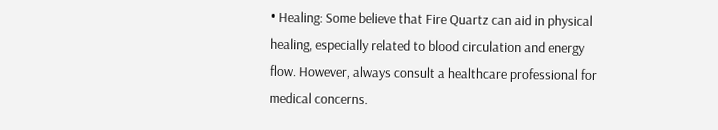• Healing: Some believe that Fire Quartz can aid in physical healing, especially related to blood circulation and energy flow. However, always consult a healthcare professional for medical concerns.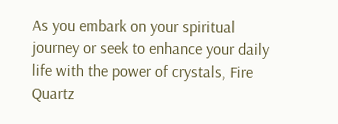As you embark on your spiritual journey or seek to enhance your daily life with the power of crystals, Fire Quartz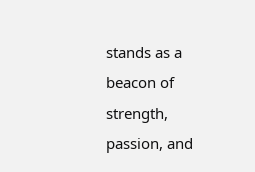stands as a beacon of strength, passion, and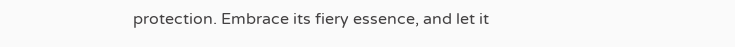protection. Embrace its fiery essence, and let it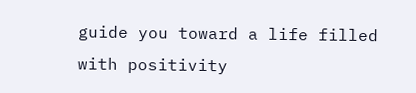guide you toward a life filled with positivity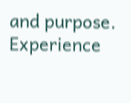and purpose. Experience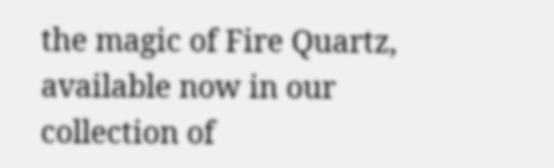the magic of Fire Quartz, available now in our collection of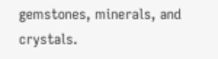gemstones, minerals, and crystals.